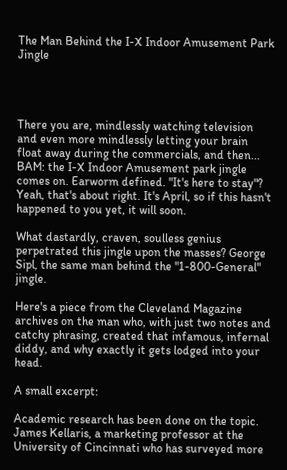The Man Behind the I-X Indoor Amusement Park Jingle




There you are, mindlessly watching television and even more mindlessly letting your brain float away during the commercials, and then... BAM: the I-X Indoor Amusement park jingle comes on. Earworm defined. "It's here to stay"? Yeah, that's about right. It's April, so if this hasn't happened to you yet, it will soon.

What dastardly, craven, soulless genius perpetrated this jingle upon the masses? George Sipl, the same man behind the "1-800-General" jingle.

Here's a piece from the Cleveland Magazine archives on the man who, with just two notes and catchy phrasing, created that infamous, infernal diddy, and why exactly it gets lodged into your head.

A small excerpt:

Academic research has been done on the topic. James Kellaris, a marketing professor at the University of Cincinnati who has surveyed more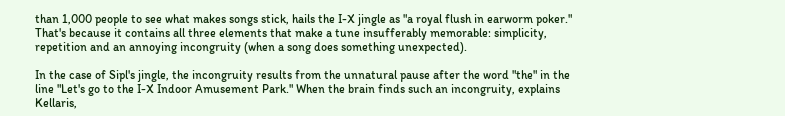than 1,000 people to see what makes songs stick, hails the I-X jingle as "a royal flush in earworm poker." That's because it contains all three elements that make a tune insufferably memorable: simplicity, repetition and an annoying incongruity (when a song does something unexpected).

In the case of Sipl's jingle, the incongruity results from the unnatural pause after the word "the" in the line "Let's go to the I-X Indoor Amusement Park." When the brain finds such an incongruity, explains Kellaris,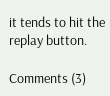it tends to hit the replay button.

Comments (3)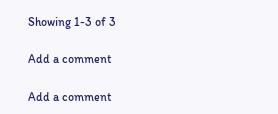Showing 1-3 of 3

Add a comment

Add a comment